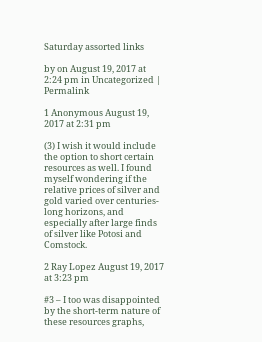Saturday assorted links

by on August 19, 2017 at 2:24 pm in Uncategorized | Permalink

1 Anonymous August 19, 2017 at 2:31 pm

(3) I wish it would include the option to short certain resources as well. I found myself wondering if the relative prices of silver and gold varied over centuries-long horizons, and especially after large finds of silver like Potosi and Comstock.

2 Ray Lopez August 19, 2017 at 3:23 pm

#3 – I too was disappointed by the short-term nature of these resources graphs,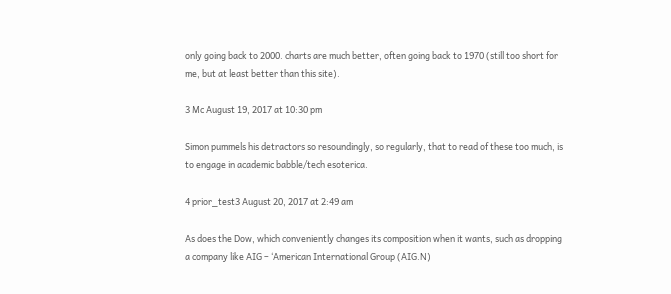only going back to 2000. charts are much better, often going back to 1970 (still too short for me, but at least better than this site).

3 Mc August 19, 2017 at 10:30 pm

Simon pummels his detractors so resoundingly, so regularly, that to read of these too much, is to engage in academic babble/tech esoterica.

4 prior_test3 August 20, 2017 at 2:49 am

As does the Dow, which conveniently changes its composition when it wants, such as dropping a company like AIG – ‘American International Group (AIG.N)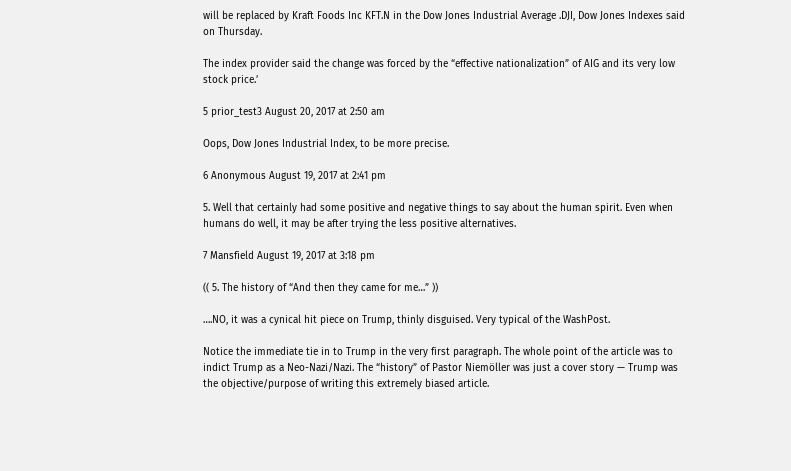will be replaced by Kraft Foods Inc KFT.N in the Dow Jones Industrial Average .DJI, Dow Jones Indexes said on Thursday.

The index provider said the change was forced by the “effective nationalization” of AIG and its very low stock price.’

5 prior_test3 August 20, 2017 at 2:50 am

Oops, Dow Jones Industrial Index, to be more precise.

6 Anonymous August 19, 2017 at 2:41 pm

5. Well that certainly had some positive and negative things to say about the human spirit. Even when humans do well, it may be after trying the less positive alternatives.

7 Mansfield August 19, 2017 at 3:18 pm

(( 5. The history of “And then they came for me…” ))

….NO, it was a cynical hit piece on Trump, thinly disguised. Very typical of the WashPost.

Notice the immediate tie in to Trump in the very first paragraph. The whole point of the article was to indict Trump as a Neo-Nazi/Nazi. The “history” of Pastor Niemöller was just a cover story — Trump was the objective/purpose of writing this extremely biased article.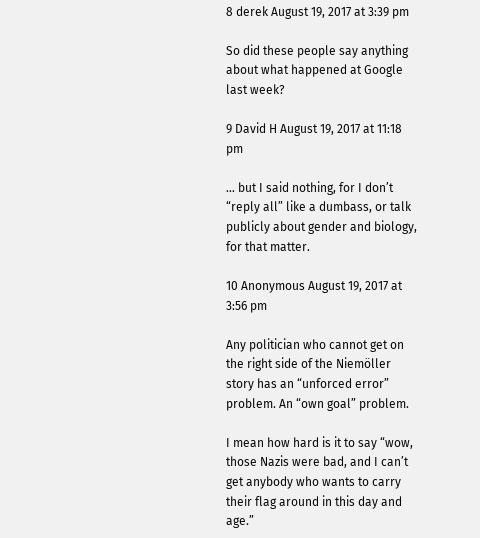8 derek August 19, 2017 at 3:39 pm

So did these people say anything about what happened at Google last week?

9 David H August 19, 2017 at 11:18 pm

… but I said nothing, for I don’t “reply all” like a dumbass, or talk publicly about gender and biology, for that matter.

10 Anonymous August 19, 2017 at 3:56 pm

Any politician who cannot get on the right side of the Niemöller story has an “unforced error” problem. An “own goal” problem.

I mean how hard is it to say “wow, those Nazis were bad, and I can’t get anybody who wants to carry their flag around in this day and age.”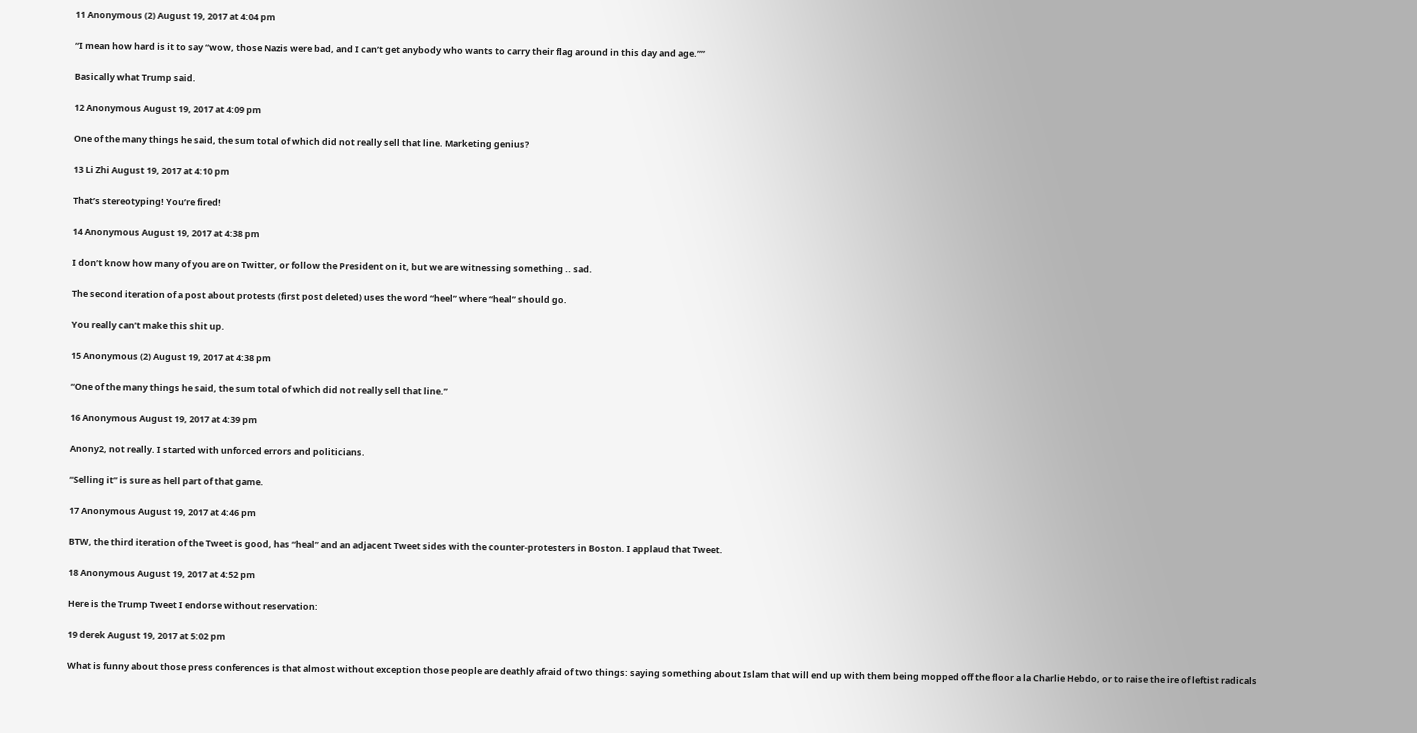11 Anonymous (2) August 19, 2017 at 4:04 pm

“I mean how hard is it to say “wow, those Nazis were bad, and I can’t get anybody who wants to carry their flag around in this day and age.””

Basically what Trump said.

12 Anonymous August 19, 2017 at 4:09 pm

One of the many things he said, the sum total of which did not really sell that line. Marketing genius?

13 Li Zhi August 19, 2017 at 4:10 pm

That’s stereotyping! You’re fired!

14 Anonymous August 19, 2017 at 4:38 pm

I don’t know how many of you are on Twitter, or follow the President on it, but we are witnessing something .. sad.

The second iteration of a post about protests (first post deleted) uses the word “heel” where “heal” should go.

You really can’t make this shit up.

15 Anonymous (2) August 19, 2017 at 4:38 pm

“One of the many things he said, the sum total of which did not really sell that line.”

16 Anonymous August 19, 2017 at 4:39 pm

Anony2, not really. I started with unforced errors and politicians.

“Selling it” is sure as hell part of that game.

17 Anonymous August 19, 2017 at 4:46 pm

BTW, the third iteration of the Tweet is good, has “heal” and an adjacent Tweet sides with the counter-protesters in Boston. I applaud that Tweet.

18 Anonymous August 19, 2017 at 4:52 pm

Here is the Trump Tweet I endorse without reservation:

19 derek August 19, 2017 at 5:02 pm

What is funny about those press conferences is that almost without exception those people are deathly afraid of two things: saying something about Islam that will end up with them being mopped off the floor a la Charlie Hebdo, or to raise the ire of leftist radicals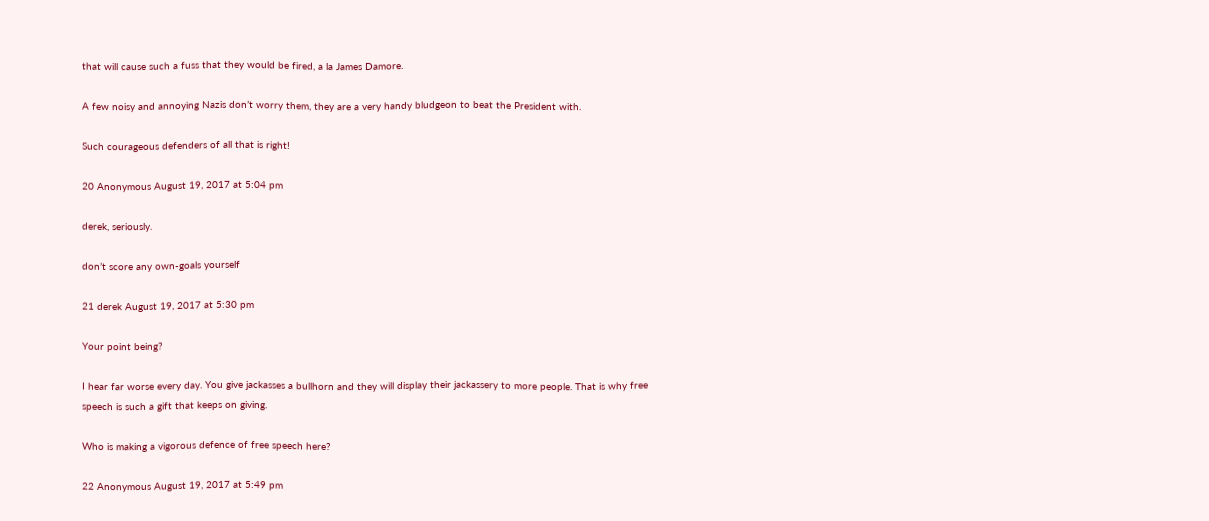that will cause such a fuss that they would be fired, a la James Damore.

A few noisy and annoying Nazis don’t worry them, they are a very handy bludgeon to beat the President with.

Such courageous defenders of all that is right!

20 Anonymous August 19, 2017 at 5:04 pm

derek, seriously.

don’t score any own-goals yourself

21 derek August 19, 2017 at 5:30 pm

Your point being?

I hear far worse every day. You give jackasses a bullhorn and they will display their jackassery to more people. That is why free speech is such a gift that keeps on giving.

Who is making a vigorous defence of free speech here?

22 Anonymous August 19, 2017 at 5:49 pm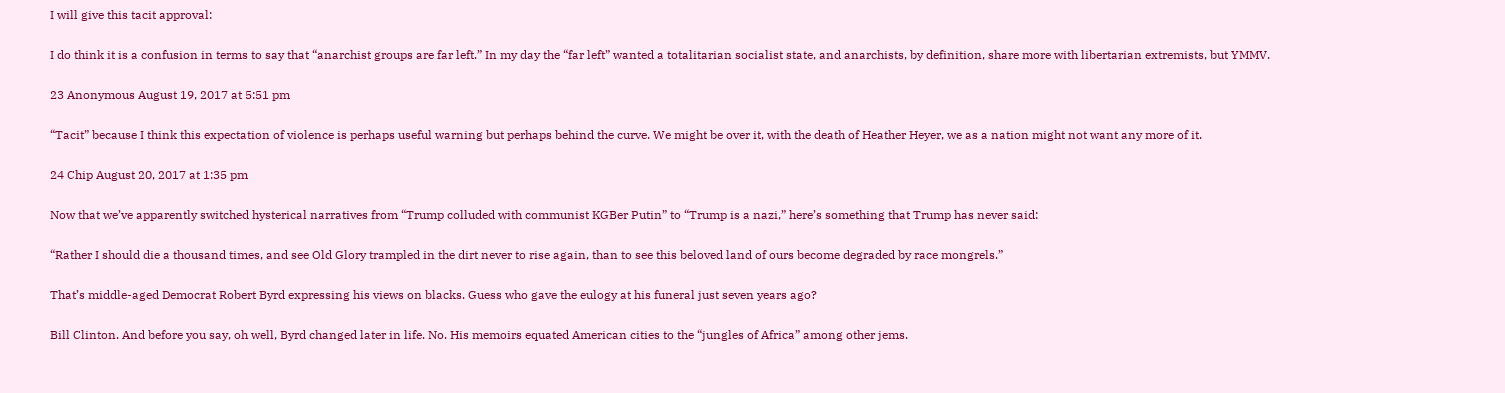I will give this tacit approval:

I do think it is a confusion in terms to say that “anarchist groups are far left.” In my day the “far left” wanted a totalitarian socialist state, and anarchists, by definition, share more with libertarian extremists, but YMMV.

23 Anonymous August 19, 2017 at 5:51 pm

“Tacit” because I think this expectation of violence is perhaps useful warning but perhaps behind the curve. We might be over it, with the death of Heather Heyer, we as a nation might not want any more of it.

24 Chip August 20, 2017 at 1:35 pm

Now that we’ve apparently switched hysterical narratives from “Trump colluded with communist KGBer Putin” to “Trump is a nazi,” here’s something that Trump has never said:

“Rather I should die a thousand times, and see Old Glory trampled in the dirt never to rise again, than to see this beloved land of ours become degraded by race mongrels.”

That’s middle-aged Democrat Robert Byrd expressing his views on blacks. Guess who gave the eulogy at his funeral just seven years ago?

Bill Clinton. And before you say, oh well, Byrd changed later in life. No. His memoirs equated American cities to the “jungles of Africa” among other jems.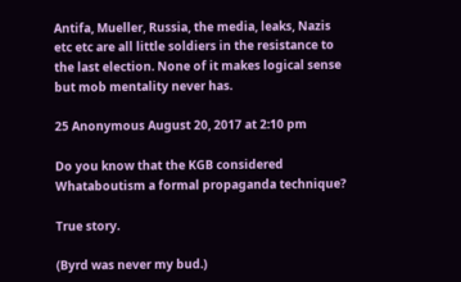Antifa, Mueller, Russia, the media, leaks, Nazis etc etc are all little soldiers in the resistance to the last election. None of it makes logical sense but mob mentality never has.

25 Anonymous August 20, 2017 at 2:10 pm

Do you know that the KGB considered Whataboutism a formal propaganda technique?

True story.

(Byrd was never my bud.)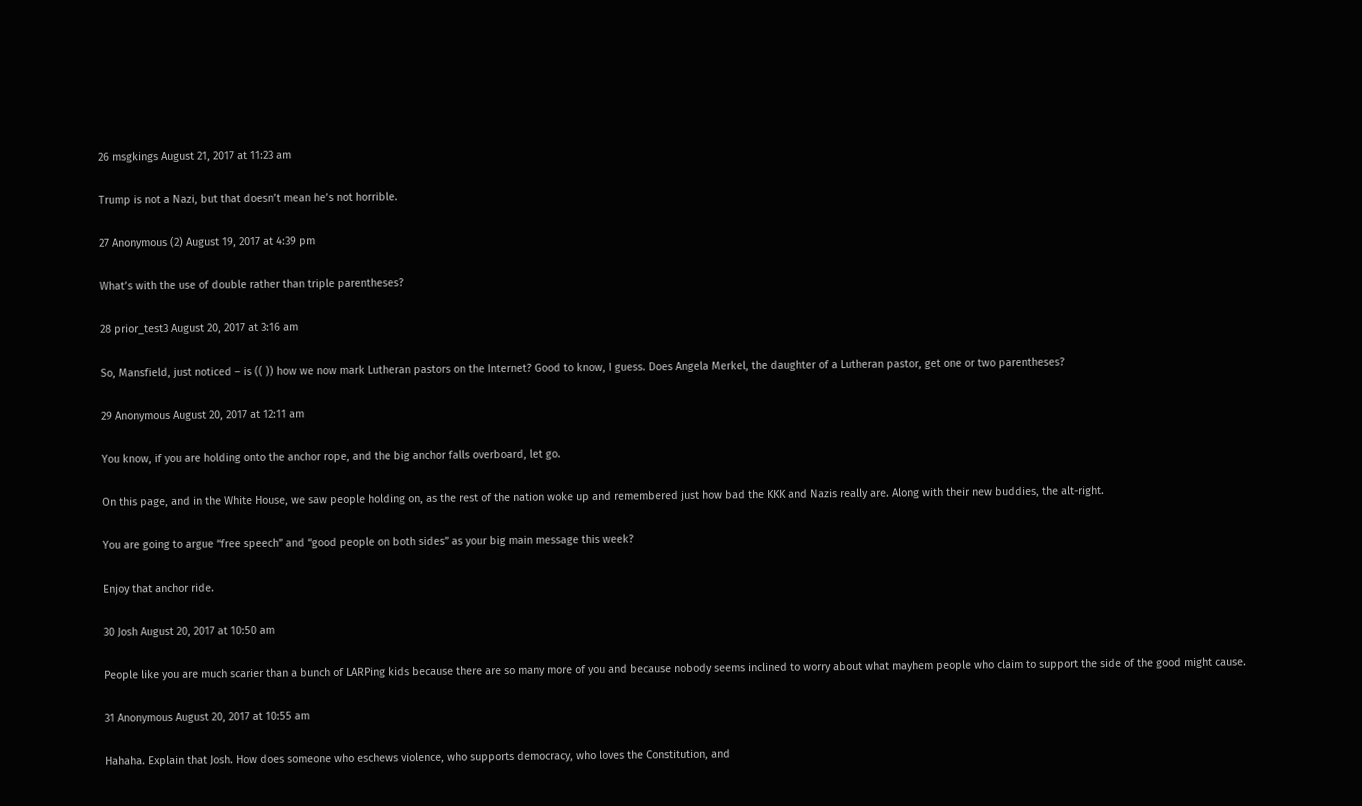26 msgkings August 21, 2017 at 11:23 am

Trump is not a Nazi, but that doesn’t mean he’s not horrible.

27 Anonymous (2) August 19, 2017 at 4:39 pm

What’s with the use of double rather than triple parentheses?

28 prior_test3 August 20, 2017 at 3:16 am

So, Mansfield, just noticed – is (( )) how we now mark Lutheran pastors on the Internet? Good to know, I guess. Does Angela Merkel, the daughter of a Lutheran pastor, get one or two parentheses?

29 Anonymous August 20, 2017 at 12:11 am

You know, if you are holding onto the anchor rope, and the big anchor falls overboard, let go.

On this page, and in the White House, we saw people holding on, as the rest of the nation woke up and remembered just how bad the KKK and Nazis really are. Along with their new buddies, the alt-right.

You are going to argue “free speech” and “good people on both sides” as your big main message this week?

Enjoy that anchor ride.

30 Josh August 20, 2017 at 10:50 am

People like you are much scarier than a bunch of LARPing kids because there are so many more of you and because nobody seems inclined to worry about what mayhem people who claim to support the side of the good might cause.

31 Anonymous August 20, 2017 at 10:55 am

Hahaha. Explain that Josh. How does someone who eschews violence, who supports democracy, who loves the Constitution, and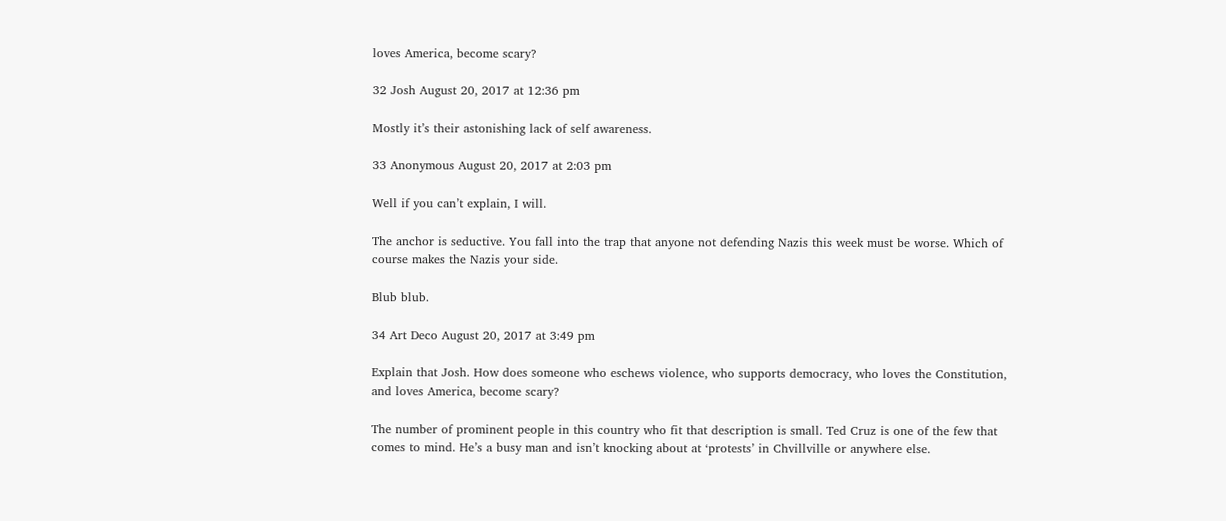loves America, become scary?

32 Josh August 20, 2017 at 12:36 pm

Mostly it’s their astonishing lack of self awareness.

33 Anonymous August 20, 2017 at 2:03 pm

Well if you can’t explain, I will.

The anchor is seductive. You fall into the trap that anyone not defending Nazis this week must be worse. Which of course makes the Nazis your side.

Blub blub.

34 Art Deco August 20, 2017 at 3:49 pm

Explain that Josh. How does someone who eschews violence, who supports democracy, who loves the Constitution, and loves America, become scary?

The number of prominent people in this country who fit that description is small. Ted Cruz is one of the few that comes to mind. He’s a busy man and isn’t knocking about at ‘protests’ in Chvillville or anywhere else.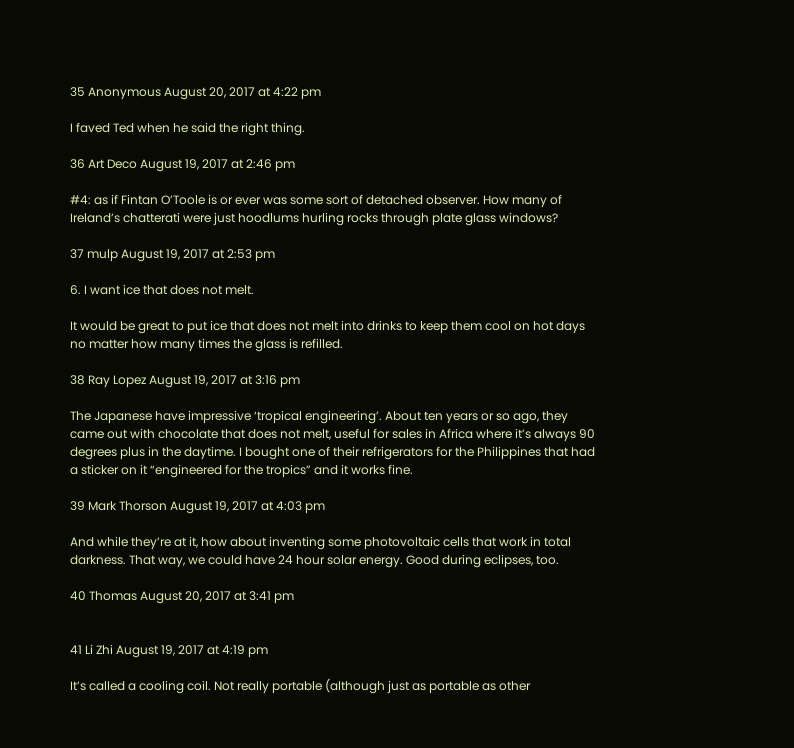35 Anonymous August 20, 2017 at 4:22 pm

I faved Ted when he said the right thing.

36 Art Deco August 19, 2017 at 2:46 pm

#4: as if Fintan O’Toole is or ever was some sort of detached observer. How many of Ireland’s chatterati were just hoodlums hurling rocks through plate glass windows?

37 mulp August 19, 2017 at 2:53 pm

6. I want ice that does not melt.

It would be great to put ice that does not melt into drinks to keep them cool on hot days no matter how many times the glass is refilled.

38 Ray Lopez August 19, 2017 at 3:16 pm

The Japanese have impressive ‘tropical engineering’. About ten years or so ago, they came out with chocolate that does not melt, useful for sales in Africa where it’s always 90 degrees plus in the daytime. I bought one of their refrigerators for the Philippines that had a sticker on it “engineered for the tropics” and it works fine.

39 Mark Thorson August 19, 2017 at 4:03 pm

And while they’re at it, how about inventing some photovoltaic cells that work in total darkness. That way, we could have 24 hour solar energy. Good during eclipses, too.

40 Thomas August 20, 2017 at 3:41 pm


41 Li Zhi August 19, 2017 at 4:19 pm

It’s called a cooling coil. Not really portable (although just as portable as other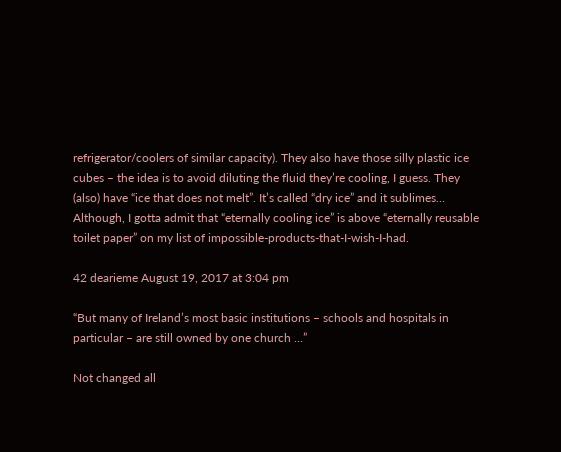refrigerator/coolers of similar capacity). They also have those silly plastic ice cubes – the idea is to avoid diluting the fluid they’re cooling, I guess. They (also) have “ice that does not melt”. It’s called “dry ice” and it sublimes… Although, I gotta admit that “eternally cooling ice” is above “eternally reusable toilet paper” on my list of impossible-products-that-I-wish-I-had.

42 dearieme August 19, 2017 at 3:04 pm

“But many of Ireland’s most basic institutions – schools and hospitals in particular – are still owned by one church …”

Not changed all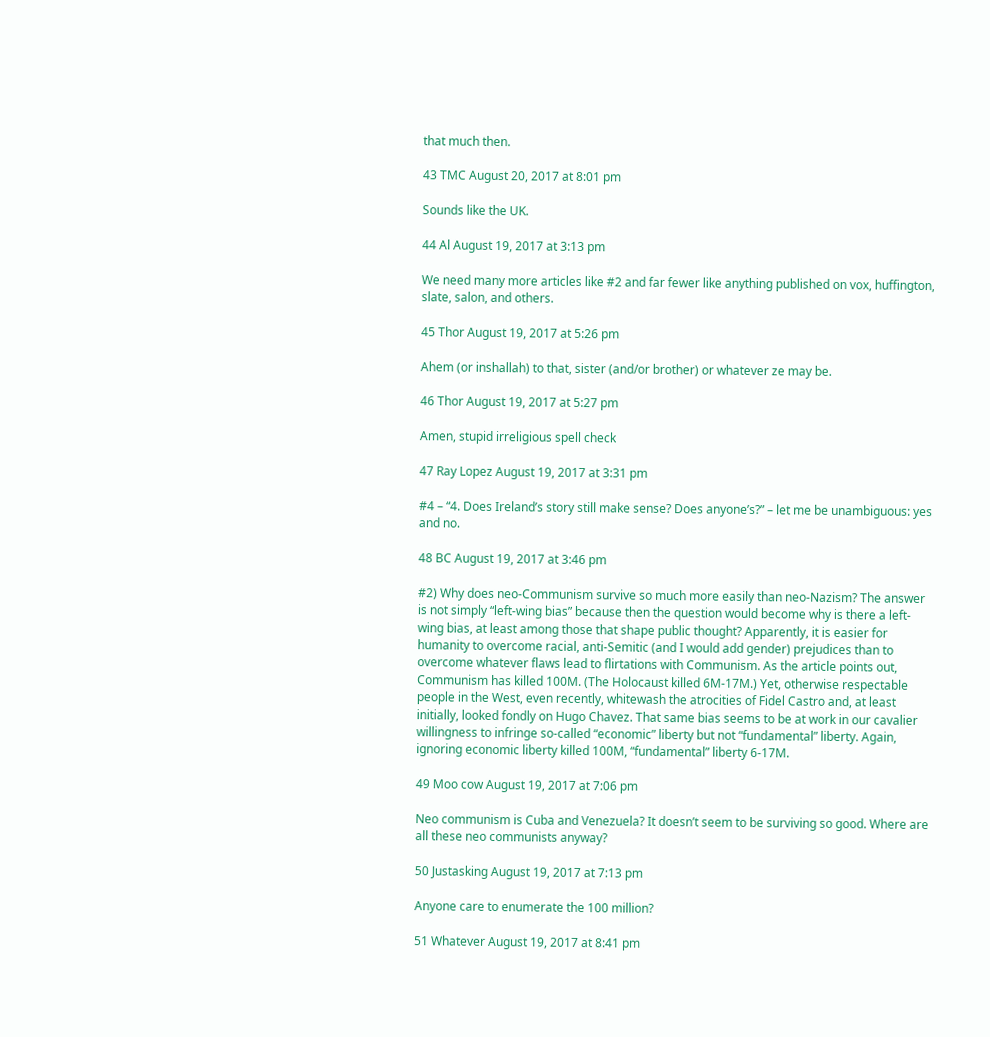that much then.

43 TMC August 20, 2017 at 8:01 pm

Sounds like the UK.

44 Al August 19, 2017 at 3:13 pm

We need many more articles like #2 and far fewer like anything published on vox, huffington, slate, salon, and others.

45 Thor August 19, 2017 at 5:26 pm

Ahem (or inshallah) to that, sister (and/or brother) or whatever ze may be.

46 Thor August 19, 2017 at 5:27 pm

Amen, stupid irreligious spell check

47 Ray Lopez August 19, 2017 at 3:31 pm

#4 – “4. Does Ireland’s story still make sense? Does anyone’s?” – let me be unambiguous: yes and no.

48 BC August 19, 2017 at 3:46 pm

#2) Why does neo-Communism survive so much more easily than neo-Nazism? The answer is not simply “left-wing bias” because then the question would become why is there a left-wing bias, at least among those that shape public thought? Apparently, it is easier for humanity to overcome racial, anti-Semitic (and I would add gender) prejudices than to overcome whatever flaws lead to flirtations with Communism. As the article points out, Communism has killed 100M. (The Holocaust killed 6M-17M.) Yet, otherwise respectable people in the West, even recently, whitewash the atrocities of Fidel Castro and, at least initially, looked fondly on Hugo Chavez. That same bias seems to be at work in our cavalier willingness to infringe so-called “economic” liberty but not “fundamental” liberty. Again, ignoring economic liberty killed 100M, “fundamental” liberty 6-17M.

49 Moo cow August 19, 2017 at 7:06 pm

Neo communism is Cuba and Venezuela? It doesn’t seem to be surviving so good. Where are all these neo communists anyway?

50 Justasking August 19, 2017 at 7:13 pm

Anyone care to enumerate the 100 million?

51 Whatever August 19, 2017 at 8:41 pm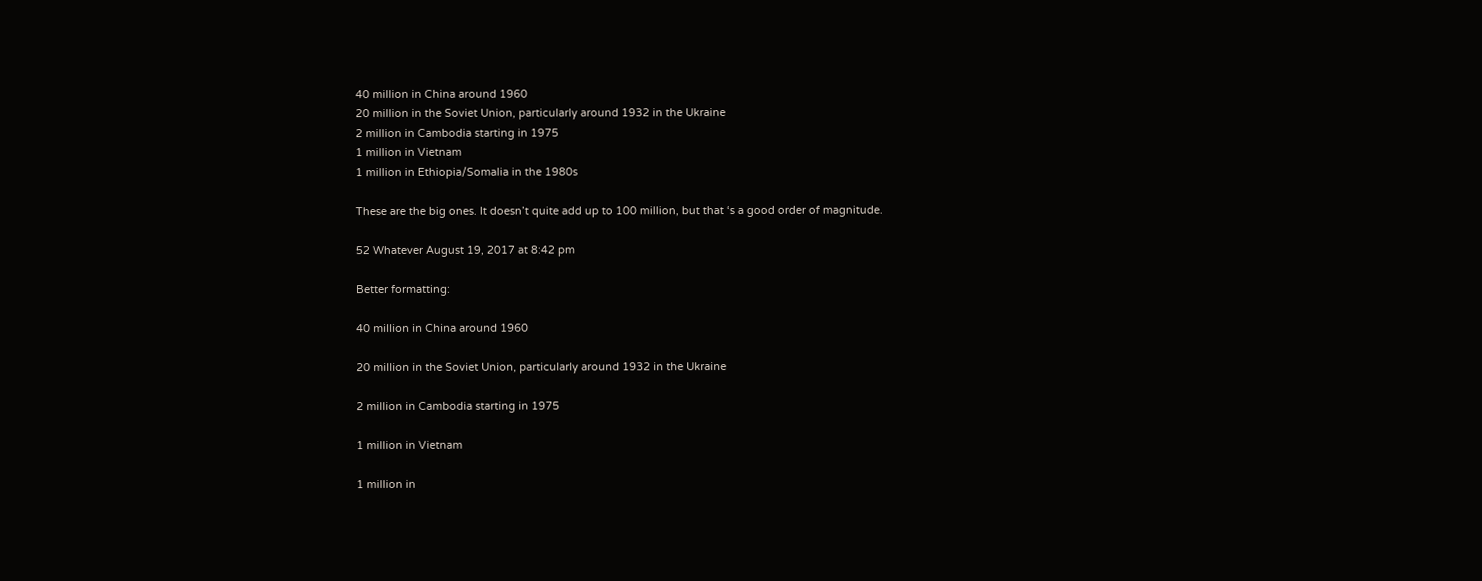40 million in China around 1960
20 million in the Soviet Union, particularly around 1932 in the Ukraine
2 million in Cambodia starting in 1975
1 million in Vietnam
1 million in Ethiopia/Somalia in the 1980s

These are the big ones. It doesn’t quite add up to 100 million, but that ‘s a good order of magnitude.

52 Whatever August 19, 2017 at 8:42 pm

Better formatting:

40 million in China around 1960

20 million in the Soviet Union, particularly around 1932 in the Ukraine

2 million in Cambodia starting in 1975

1 million in Vietnam

1 million in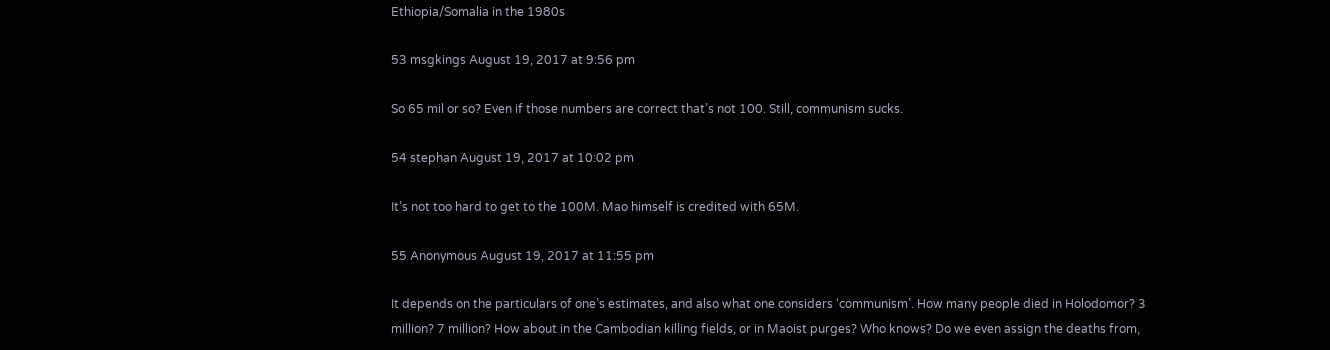Ethiopia/Somalia in the 1980s

53 msgkings August 19, 2017 at 9:56 pm

So 65 mil or so? Even if those numbers are correct that’s not 100. Still, communism sucks.

54 stephan August 19, 2017 at 10:02 pm

It’s not too hard to get to the 100M. Mao himself is credited with 65M.

55 Anonymous August 19, 2017 at 11:55 pm

It depends on the particulars of one’s estimates, and also what one considers ‘communism’. How many people died in Holodomor? 3 million? 7 million? How about in the Cambodian killing fields, or in Maoist purges? Who knows? Do we even assign the deaths from,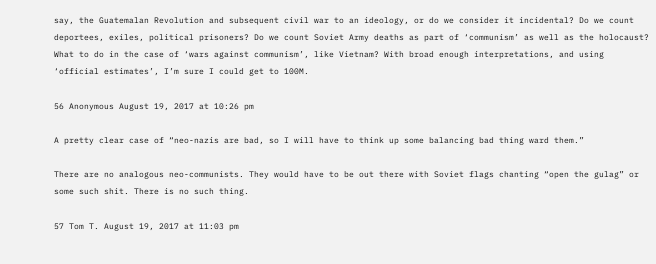say, the Guatemalan Revolution and subsequent civil war to an ideology, or do we consider it incidental? Do we count deportees, exiles, political prisoners? Do we count Soviet Army deaths as part of ‘communism’ as well as the holocaust? What to do in the case of ‘wars against communism’, like Vietnam? With broad enough interpretations, and using ‘official estimates’, I’m sure I could get to 100M.

56 Anonymous August 19, 2017 at 10:26 pm

A pretty clear case of “neo-nazis are bad, so I will have to think up some balancing bad thing ward them.”

There are no analogous neo-communists. They would have to be out there with Soviet flags chanting “open the gulag” or some such shit. There is no such thing.

57 Tom T. August 19, 2017 at 11:03 pm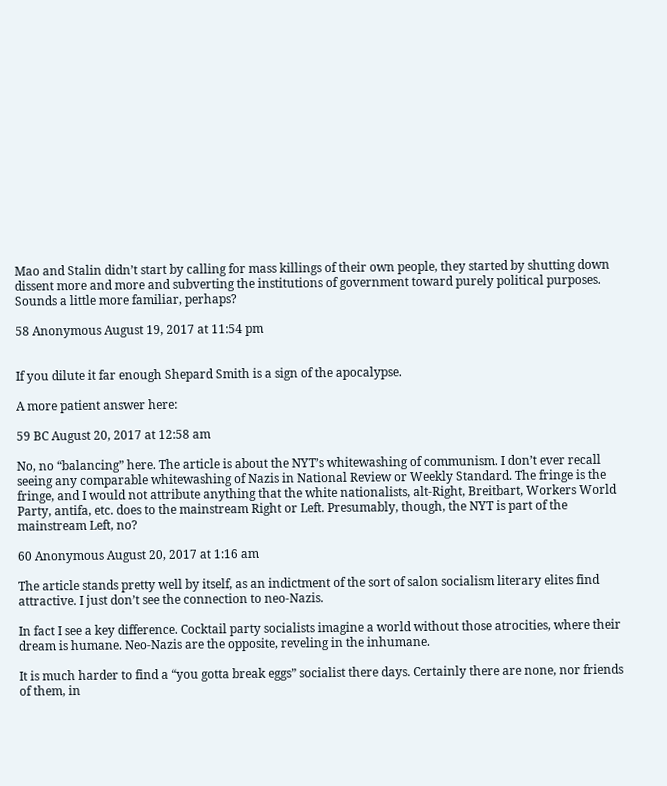Mao and Stalin didn’t start by calling for mass killings of their own people, they started by shutting down dissent more and more and subverting the institutions of government toward purely political purposes. Sounds a little more familiar, perhaps?

58 Anonymous August 19, 2017 at 11:54 pm


If you dilute it far enough Shepard Smith is a sign of the apocalypse.

A more patient answer here:

59 BC August 20, 2017 at 12:58 am

No, no “balancing” here. The article is about the NYT’s whitewashing of communism. I don’t ever recall seeing any comparable whitewashing of Nazis in National Review or Weekly Standard. The fringe is the fringe, and I would not attribute anything that the white nationalists, alt-Right, Breitbart, Workers World Party, antifa, etc. does to the mainstream Right or Left. Presumably, though, the NYT is part of the mainstream Left, no?

60 Anonymous August 20, 2017 at 1:16 am

The article stands pretty well by itself, as an indictment of the sort of salon socialism literary elites find attractive. I just don’t see the connection to neo-Nazis.

In fact I see a key difference. Cocktail party socialists imagine a world without those atrocities, where their dream is humane. Neo-Nazis are the opposite, reveling in the inhumane.

It is much harder to find a “you gotta break eggs” socialist there days. Certainly there are none, nor friends of them, in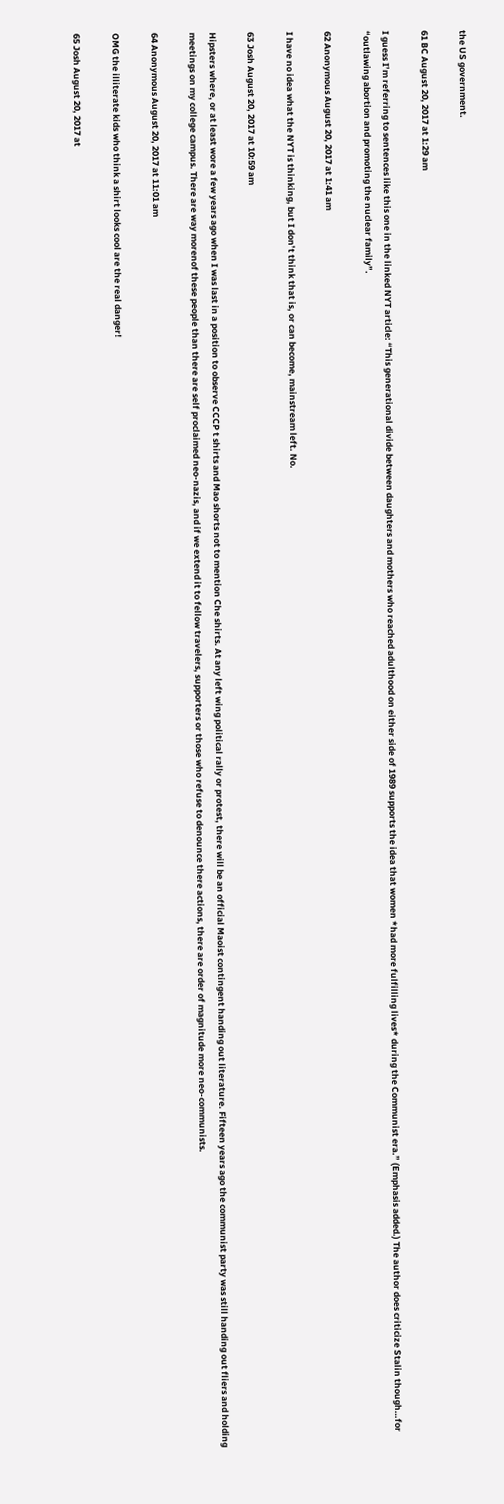the US government.

61 BC August 20, 2017 at 1:29 am

I guess I’m referring to sentences like this one in the linked NYT article: “This generational divide between daughters and mothers who reached adulthood on either side of 1989 supports the idea that women *had more fulfilling lives* during the Communist era.” (Emphasis added.) The author does criticize Stalin though…for “outlawing abortion and promoting the nuclear family”.

62 Anonymous August 20, 2017 at 1:41 am

I have no idea what the NYT is thinking, but I don’t think that is, or can become, mainstream left. No.

63 Josh August 20, 2017 at 10:59 am

Hipsters where, or at least wore a few years ago when I was last in a position to observe CCCP t shirts and Mao shorts not to mention Che shirts. At any left wing political rally or protest, there will be an official Maoist contingent handing out literature. Fifteen years ago the communist party was still handing out fliers and holding meetings on my college campus. There are way morenof these people than there are self proclaimed neo-nazis, and if we extend it to fellow travelers, supporters or those who refuse to denounce there actions, there are order of magnitude more neo-communists.

64 Anonymous August 20, 2017 at 11:01 am

OMG the illiterate kids who think a shirt looks cool are the real danger!

65 Josh August 20, 2017 at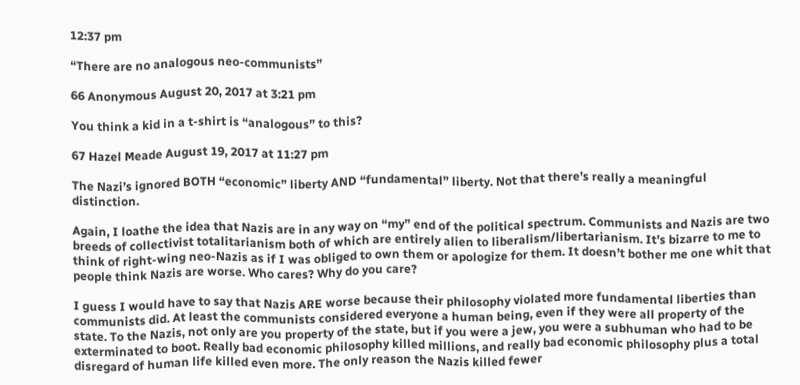12:37 pm

“There are no analogous neo-communists”

66 Anonymous August 20, 2017 at 3:21 pm

You think a kid in a t-shirt is “analogous” to this?

67 Hazel Meade August 19, 2017 at 11:27 pm

The Nazi’s ignored BOTH “economic” liberty AND “fundamental” liberty. Not that there’s really a meaningful distinction.

Again, I loathe the idea that Nazis are in any way on “my” end of the political spectrum. Communists and Nazis are two breeds of collectivist totalitarianism both of which are entirely alien to liberalism/libertarianism. It’s bizarre to me to think of right-wing neo-Nazis as if I was obliged to own them or apologize for them. It doesn’t bother me one whit that people think Nazis are worse. Who cares? Why do you care?

I guess I would have to say that Nazis ARE worse because their philosophy violated more fundamental liberties than communists did. At least the communists considered everyone a human being, even if they were all property of the state. To the Nazis, not only are you property of the state, but if you were a jew, you were a subhuman who had to be exterminated to boot. Really bad economic philosophy killed millions, and really bad economic philosophy plus a total disregard of human life killed even more. The only reason the Nazis killed fewer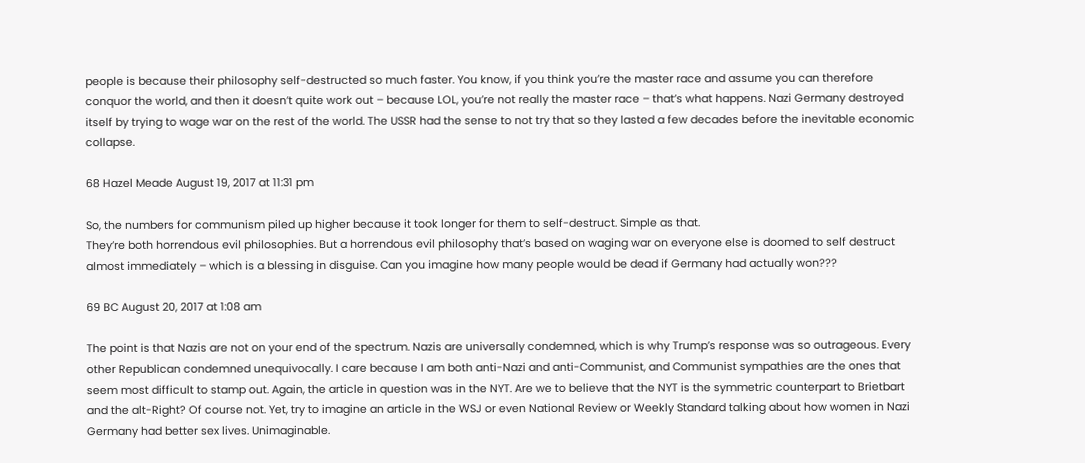people is because their philosophy self-destructed so much faster. You know, if you think you’re the master race and assume you can therefore conquor the world, and then it doesn’t quite work out – because LOL, you’re not really the master race – that’s what happens. Nazi Germany destroyed itself by trying to wage war on the rest of the world. The USSR had the sense to not try that so they lasted a few decades before the inevitable economic collapse.

68 Hazel Meade August 19, 2017 at 11:31 pm

So, the numbers for communism piled up higher because it took longer for them to self-destruct. Simple as that.
They’re both horrendous evil philosophies. But a horrendous evil philosophy that’s based on waging war on everyone else is doomed to self destruct almost immediately – which is a blessing in disguise. Can you imagine how many people would be dead if Germany had actually won???

69 BC August 20, 2017 at 1:08 am

The point is that Nazis are not on your end of the spectrum. Nazis are universally condemned, which is why Trump’s response was so outrageous. Every other Republican condemned unequivocally. I care because I am both anti-Nazi and anti-Communist, and Communist sympathies are the ones that seem most difficult to stamp out. Again, the article in question was in the NYT. Are we to believe that the NYT is the symmetric counterpart to Brietbart and the alt-Right? Of course not. Yet, try to imagine an article in the WSJ or even National Review or Weekly Standard talking about how women in Nazi Germany had better sex lives. Unimaginable.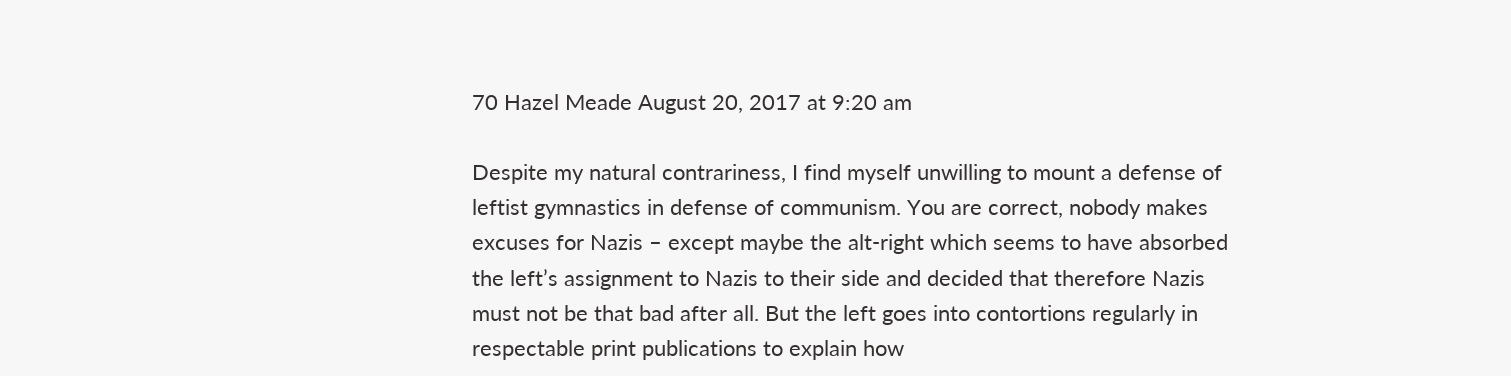70 Hazel Meade August 20, 2017 at 9:20 am

Despite my natural contrariness, I find myself unwilling to mount a defense of leftist gymnastics in defense of communism. You are correct, nobody makes excuses for Nazis – except maybe the alt-right which seems to have absorbed the left’s assignment to Nazis to their side and decided that therefore Nazis must not be that bad after all. But the left goes into contortions regularly in respectable print publications to explain how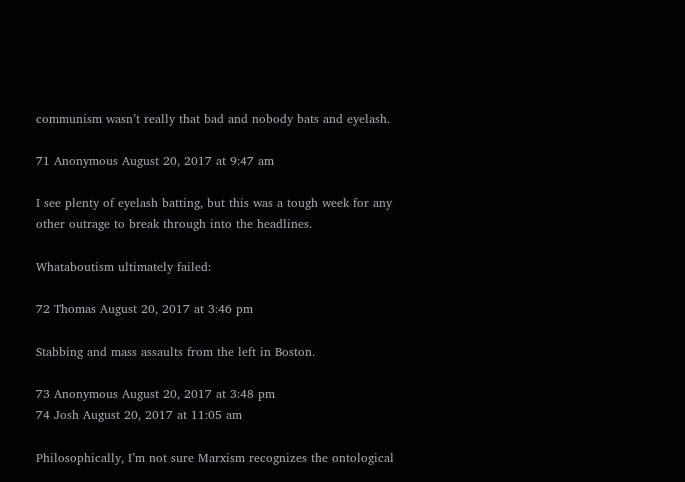communism wasn’t really that bad and nobody bats and eyelash.

71 Anonymous August 20, 2017 at 9:47 am

I see plenty of eyelash batting, but this was a tough week for any other outrage to break through into the headlines.

Whataboutism ultimately failed:

72 Thomas August 20, 2017 at 3:46 pm

Stabbing and mass assaults from the left in Boston.

73 Anonymous August 20, 2017 at 3:48 pm
74 Josh August 20, 2017 at 11:05 am

Philosophically, I’m not sure Marxism recognizes the ontological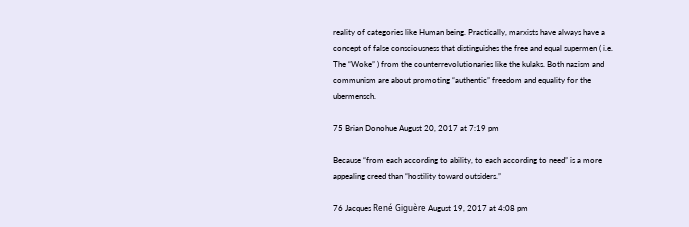reality of categories like Human being. Practically, marxists have always have a concept of false consciousness that distinguishes the free and equal supermen ( i.e. The “Woke” ) from the counterrevolutionaries like the kulaks. Both nazism and communism are about promoting “authentic” freedom and equality for the ubermensch.

75 Brian Donohue August 20, 2017 at 7:19 pm

Because “from each according to ability, to each according to need” is a more appealing creed than “hostility toward outsiders.”

76 Jacques René Giguère August 19, 2017 at 4:08 pm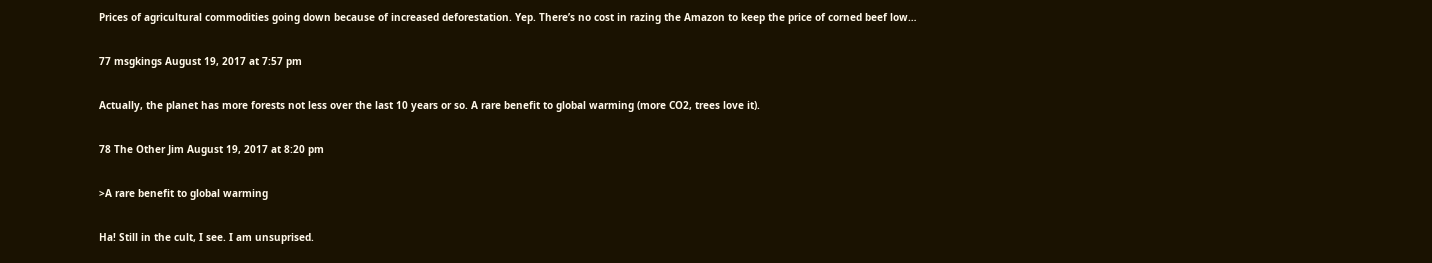Prices of agricultural commodities going down because of increased deforestation. Yep. There’s no cost in razing the Amazon to keep the price of corned beef low…

77 msgkings August 19, 2017 at 7:57 pm

Actually, the planet has more forests not less over the last 10 years or so. A rare benefit to global warming (more CO2, trees love it).

78 The Other Jim August 19, 2017 at 8:20 pm

>A rare benefit to global warming

Ha! Still in the cult, I see. I am unsuprised.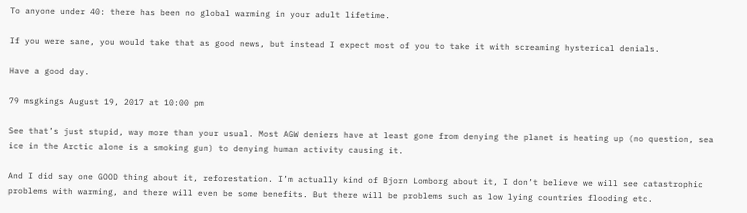To anyone under 40: there has been no global warming in your adult lifetime.

If you were sane, you would take that as good news, but instead I expect most of you to take it with screaming hysterical denials.

Have a good day.

79 msgkings August 19, 2017 at 10:00 pm

See that’s just stupid, way more than your usual. Most AGW deniers have at least gone from denying the planet is heating up (no question, sea ice in the Arctic alone is a smoking gun) to denying human activity causing it.

And I did say one GOOD thing about it, reforestation. I’m actually kind of Bjorn Lomborg about it, I don’t believe we will see catastrophic problems with warming, and there will even be some benefits. But there will be problems such as low lying countries flooding etc.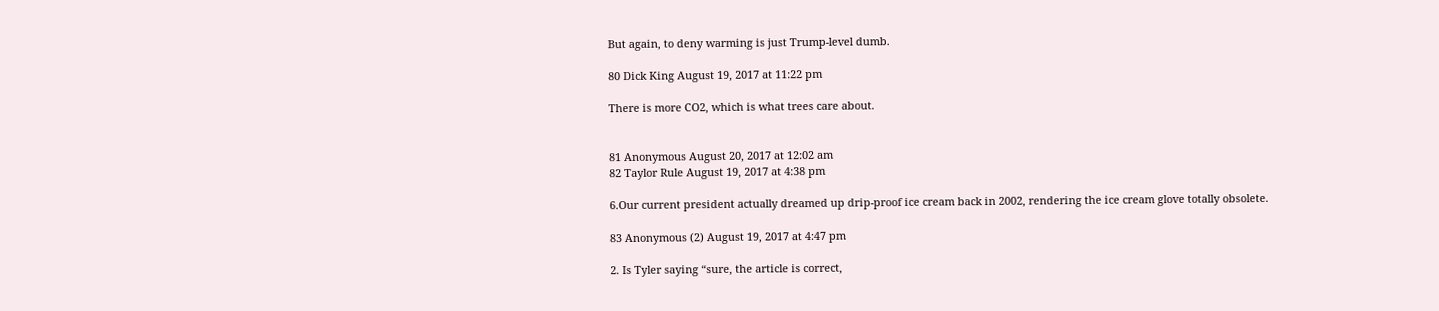But again, to deny warming is just Trump-level dumb.

80 Dick King August 19, 2017 at 11:22 pm

There is more CO2, which is what trees care about.


81 Anonymous August 20, 2017 at 12:02 am
82 Taylor Rule August 19, 2017 at 4:38 pm

6.Our current president actually dreamed up drip-proof ice cream back in 2002, rendering the ice cream glove totally obsolete.

83 Anonymous (2) August 19, 2017 at 4:47 pm

2. Is Tyler saying “sure, the article is correct,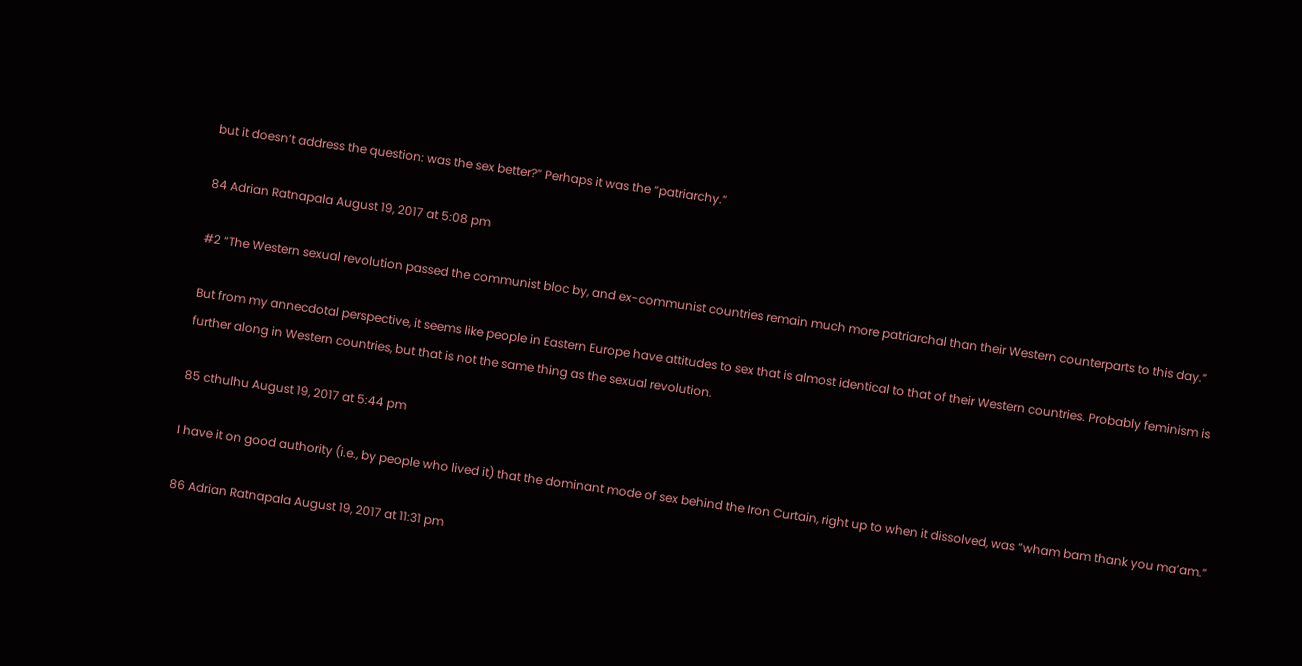but it doesn’t address the question: was the sex better?” Perhaps it was the “patriarchy.”

84 Adrian Ratnapala August 19, 2017 at 5:08 pm

#2 “The Western sexual revolution passed the communist bloc by, and ex-communist countries remain much more patriarchal than their Western counterparts to this day.”

But from my annecdotal perspective, it seems like people in Eastern Europe have attitudes to sex that is almost identical to that of their Western countries. Probably feminism is further along in Western countries, but that is not the same thing as the sexual revolution.

85 cthulhu August 19, 2017 at 5:44 pm

I have it on good authority (i.e., by people who lived it) that the dominant mode of sex behind the Iron Curtain, right up to when it dissolved, was “wham bam thank you ma’am.”

86 Adrian Ratnapala August 19, 2017 at 11:31 pm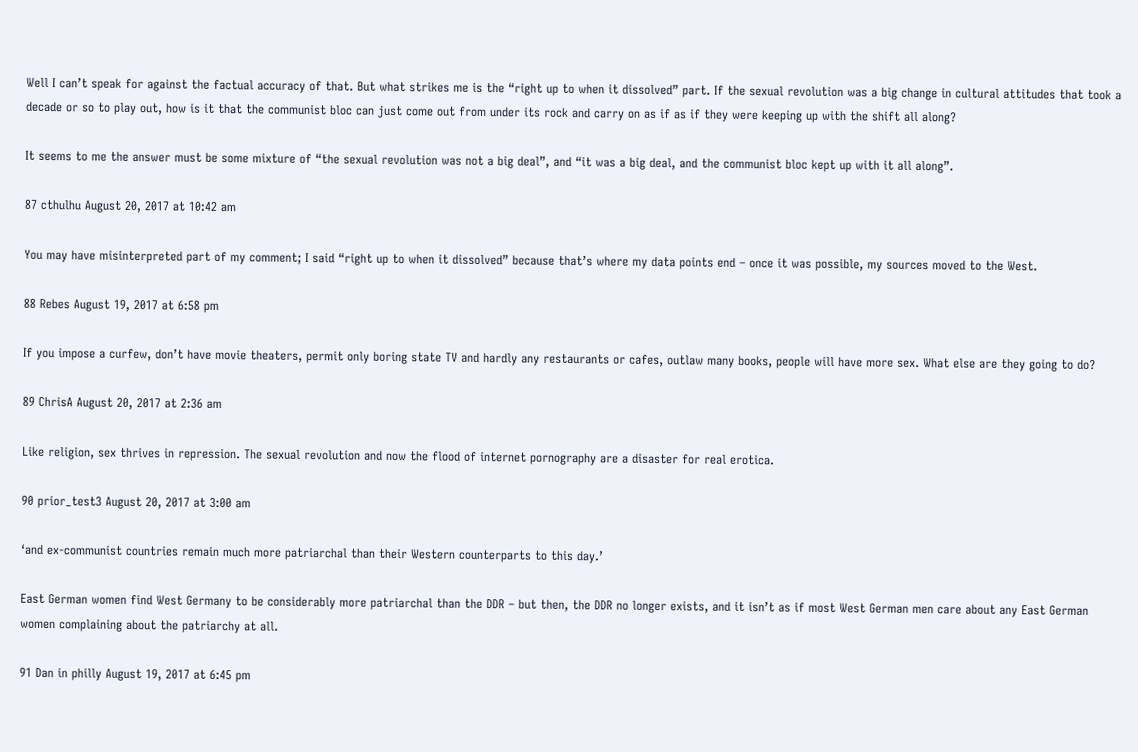Well I can’t speak for against the factual accuracy of that. But what strikes me is the “right up to when it dissolved” part. If the sexual revolution was a big change in cultural attitudes that took a decade or so to play out, how is it that the communist bloc can just come out from under its rock and carry on as if as if they were keeping up with the shift all along?

It seems to me the answer must be some mixture of “the sexual revolution was not a big deal”, and “it was a big deal, and the communist bloc kept up with it all along”.

87 cthulhu August 20, 2017 at 10:42 am

You may have misinterpreted part of my comment; I said “right up to when it dissolved” because that’s where my data points end – once it was possible, my sources moved to the West.

88 Rebes August 19, 2017 at 6:58 pm

If you impose a curfew, don’t have movie theaters, permit only boring state TV and hardly any restaurants or cafes, outlaw many books, people will have more sex. What else are they going to do?

89 ChrisA August 20, 2017 at 2:36 am

Like religion, sex thrives in repression. The sexual revolution and now the flood of internet pornography are a disaster for real erotica.

90 prior_test3 August 20, 2017 at 3:00 am

‘and ex-communist countries remain much more patriarchal than their Western counterparts to this day.’

East German women find West Germany to be considerably more patriarchal than the DDR – but then, the DDR no longer exists, and it isn’t as if most West German men care about any East German women complaining about the patriarchy at all.

91 Dan in philly August 19, 2017 at 6:45 pm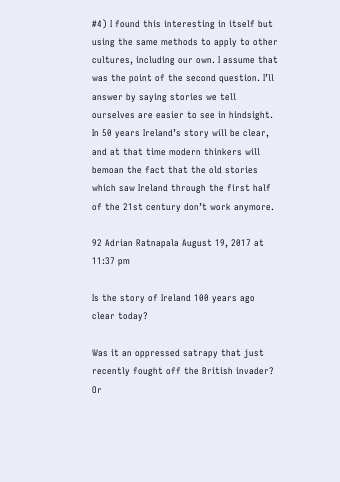#4) I found this interesting in itself but using the same methods to apply to other cultures, including our own. I assume that was the point of the second question. I’ll answer by saying stories we tell ourselves are easier to see in hindsight. In 50 years Ireland’s story will be clear, and at that time modern thinkers will bemoan the fact that the old stories which saw Ireland through the first half of the 21st century don’t work anymore.

92 Adrian Ratnapala August 19, 2017 at 11:37 pm

Is the story of Ireland 100 years ago clear today?

Was it an oppressed satrapy that just recently fought off the British invader? Or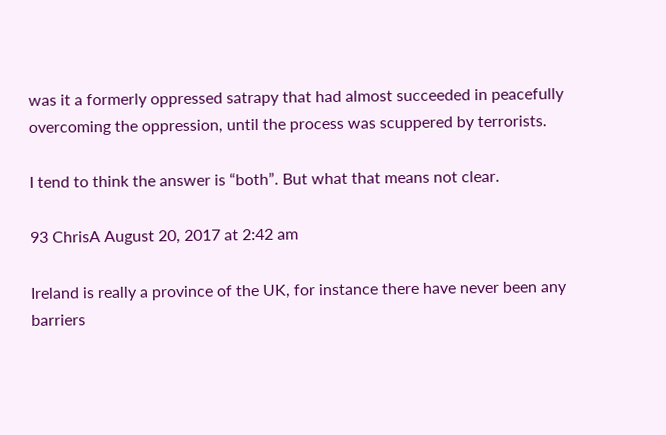was it a formerly oppressed satrapy that had almost succeeded in peacefully overcoming the oppression, until the process was scuppered by terrorists.

I tend to think the answer is “both”. But what that means not clear.

93 ChrisA August 20, 2017 at 2:42 am

Ireland is really a province of the UK, for instance there have never been any barriers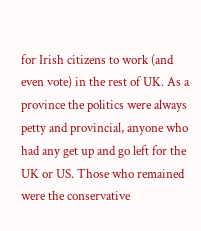for Irish citizens to work (and even vote) in the rest of UK. As a province the politics were always petty and provincial, anyone who had any get up and go left for the UK or US. Those who remained were the conservative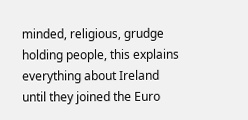minded, religious, grudge holding people, this explains everything about Ireland until they joined the Euro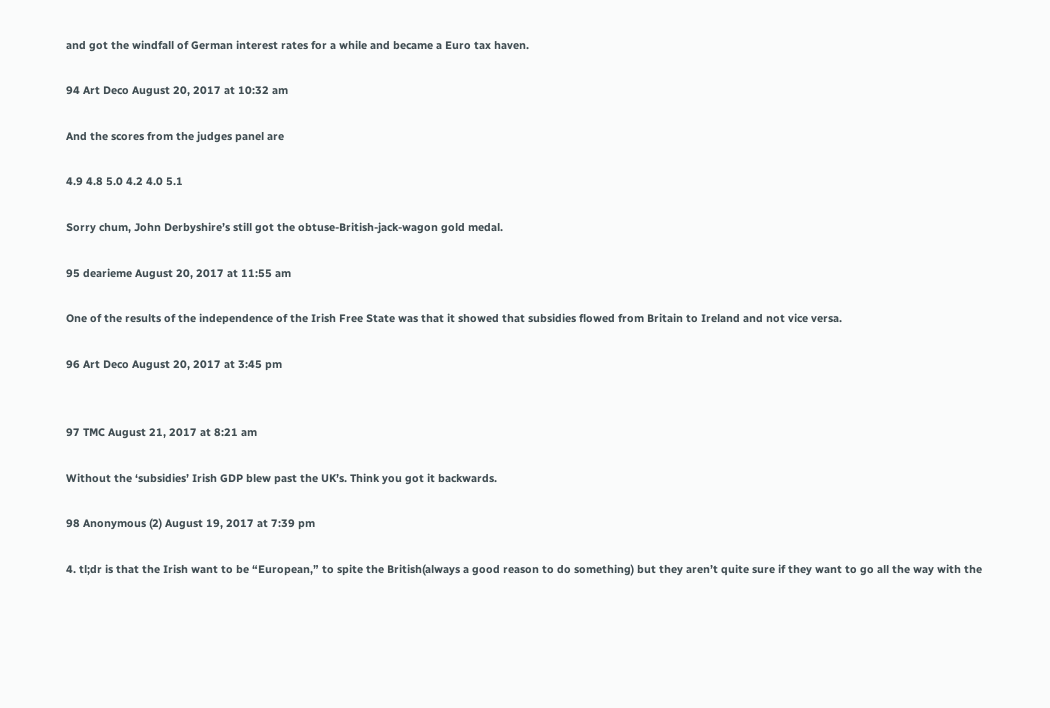and got the windfall of German interest rates for a while and became a Euro tax haven.

94 Art Deco August 20, 2017 at 10:32 am

And the scores from the judges panel are

4.9 4.8 5.0 4.2 4.0 5.1

Sorry chum, John Derbyshire’s still got the obtuse-British-jack-wagon gold medal.

95 dearieme August 20, 2017 at 11:55 am

One of the results of the independence of the Irish Free State was that it showed that subsidies flowed from Britain to Ireland and not vice versa.

96 Art Deco August 20, 2017 at 3:45 pm


97 TMC August 21, 2017 at 8:21 am

Without the ‘subsidies’ Irish GDP blew past the UK’s. Think you got it backwards.

98 Anonymous (2) August 19, 2017 at 7:39 pm

4. tl;dr is that the Irish want to be “European,” to spite the British(always a good reason to do something) but they aren’t quite sure if they want to go all the way with the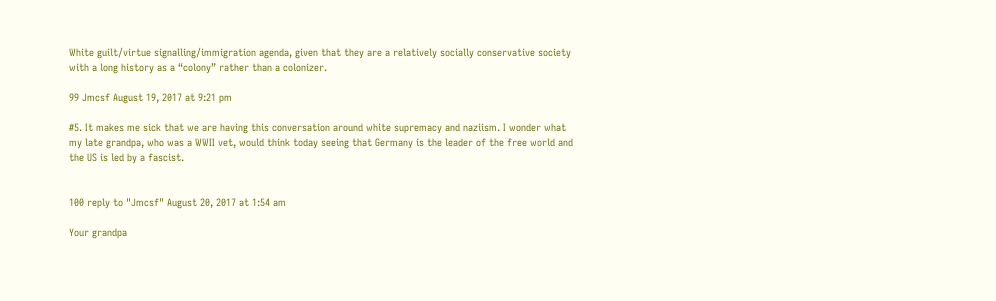White guilt/virtue signalling/immigration agenda, given that they are a relatively socially conservative society with a long history as a “colony” rather than a colonizer.

99 Jmcsf August 19, 2017 at 9:21 pm

#5. It makes me sick that we are having this conversation around white supremacy and naziism. I wonder what my late grandpa, who was a WWII vet, would think today seeing that Germany is the leader of the free world and the US is led by a fascist.


100 reply to "Jmcsf" August 20, 2017 at 1:54 am

Your grandpa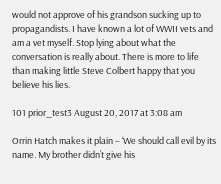would not approve of his grandson sucking up to propagandists. I have known a lot of WWII vets and am a vet myself. Stop lying about what the conversation is really about. There is more to life than making little Steve Colbert happy that you believe his lies.

101 prior_test3 August 20, 2017 at 3:08 am

Orrin Hatch makes it plain – ‘We should call evil by its name. My brother didn’t give his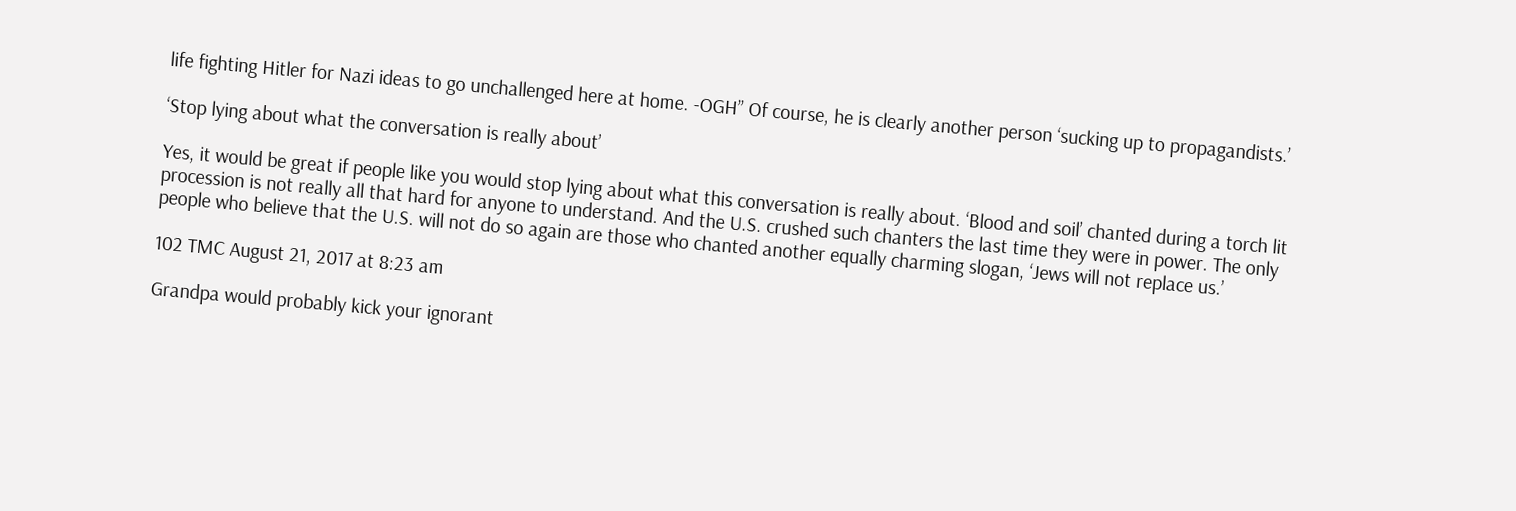life fighting Hitler for Nazi ideas to go unchallenged here at home. -OGH” Of course, he is clearly another person ‘sucking up to propagandists.’

‘Stop lying about what the conversation is really about’

Yes, it would be great if people like you would stop lying about what this conversation is really about. ‘Blood and soil’ chanted during a torch lit procession is not really all that hard for anyone to understand. And the U.S. crushed such chanters the last time they were in power. The only people who believe that the U.S. will not do so again are those who chanted another equally charming slogan, ‘Jews will not replace us.’

102 TMC August 21, 2017 at 8:23 am

Grandpa would probably kick your ignorant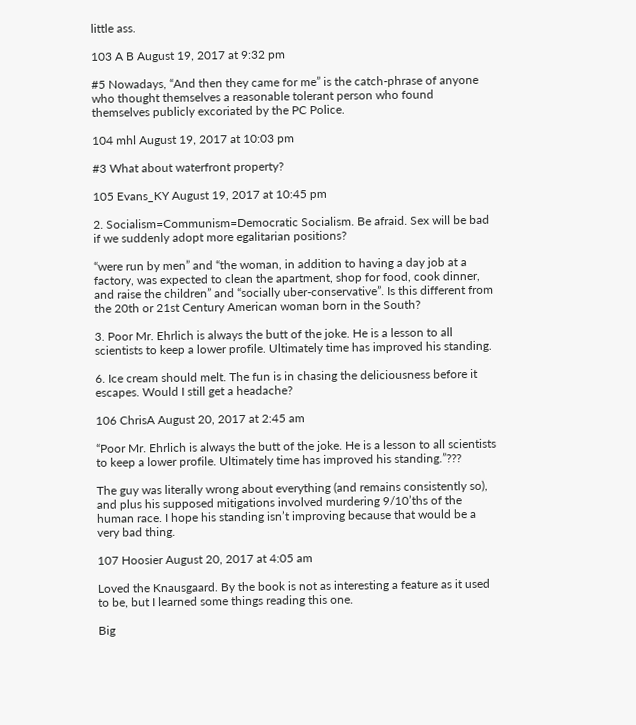little ass.

103 A B August 19, 2017 at 9:32 pm

#5 Nowadays, “And then they came for me” is the catch-phrase of anyone who thought themselves a reasonable tolerant person who found themselves publicly excoriated by the PC Police.

104 mhl August 19, 2017 at 10:03 pm

#3 What about waterfront property?

105 Evans_KY August 19, 2017 at 10:45 pm

2. Socialism=Communism=Democratic Socialism. Be afraid. Sex will be bad if we suddenly adopt more egalitarian positions?

“were run by men” and “the woman, in addition to having a day job at a factory, was expected to clean the apartment, shop for food, cook dinner, and raise the children” and “socially uber-conservative”. Is this different from the 20th or 21st Century American woman born in the South?

3. Poor Mr. Ehrlich is always the butt of the joke. He is a lesson to all scientists to keep a lower profile. Ultimately time has improved his standing.

6. Ice cream should melt. The fun is in chasing the deliciousness before it escapes. Would I still get a headache?

106 ChrisA August 20, 2017 at 2:45 am

“Poor Mr. Ehrlich is always the butt of the joke. He is a lesson to all scientists to keep a lower profile. Ultimately time has improved his standing.”???

The guy was literally wrong about everything (and remains consistently so), and plus his supposed mitigations involved murdering 9/10’ths of the human race. I hope his standing isn’t improving because that would be a very bad thing.

107 Hoosier August 20, 2017 at 4:05 am

Loved the Knausgaard. By the book is not as interesting a feature as it used to be, but I learned some things reading this one.

Big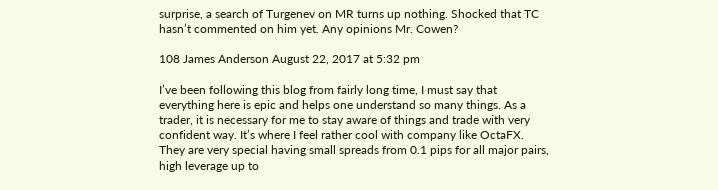surprise, a search of Turgenev on MR turns up nothing. Shocked that TC hasn’t commented on him yet. Any opinions Mr. Cowen?

108 James Anderson August 22, 2017 at 5:32 pm

I’ve been following this blog from fairly long time, I must say that everything here is epic and helps one understand so many things. As a trader, it is necessary for me to stay aware of things and trade with very confident way. It’s where I feel rather cool with company like OctaFX. They are very special having small spreads from 0.1 pips for all major pairs, high leverage up to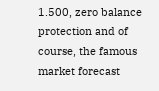1.500, zero balance protection and of course, the famous market forecast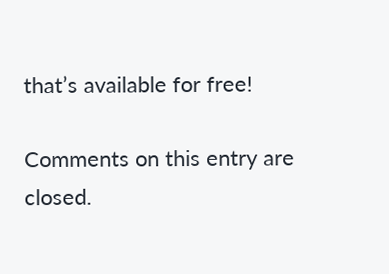that’s available for free!

Comments on this entry are closed.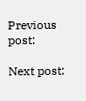Previous post:

Next post: